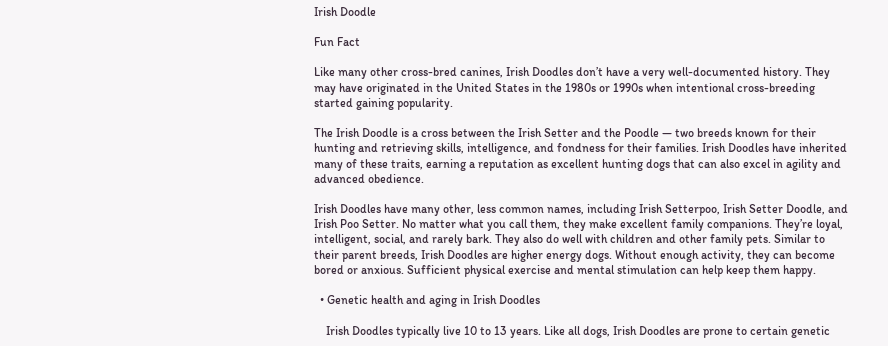Irish Doodle

Fun Fact

Like many other cross-bred canines, Irish Doodles don’t have a very well-documented history. They may have originated in the United States in the 1980s or 1990s when intentional cross-breeding started gaining popularity.

The Irish Doodle is a cross between the Irish Setter and the Poodle — two breeds known for their hunting and retrieving skills, intelligence, and fondness for their families. Irish Doodles have inherited many of these traits, earning a reputation as excellent hunting dogs that can also excel in agility and advanced obedience.

Irish Doodles have many other, less common names, including Irish Setterpoo, Irish Setter Doodle, and Irish Poo Setter. No matter what you call them, they make excellent family companions. They’re loyal, intelligent, social, and rarely bark. They also do well with children and other family pets. Similar to their parent breeds, Irish Doodles are higher energy dogs. Without enough activity, they can become bored or anxious. Sufficient physical exercise and mental stimulation can help keep them happy.

  • Genetic health and aging in Irish Doodles

    Irish Doodles typically live 10 to 13 years. Like all dogs, Irish Doodles are prone to certain genetic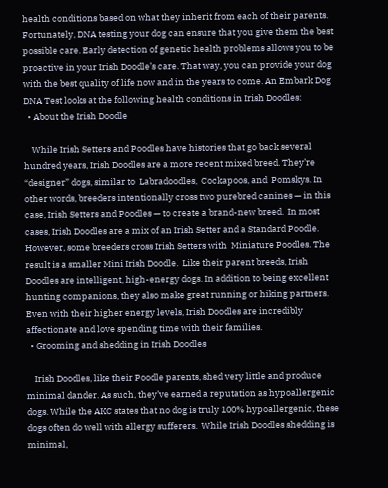health conditions based on what they inherit from each of their parents. Fortunately, DNA testing your dog can ensure that you give them the best possible care. Early detection of genetic health problems allows you to be proactive in your Irish Doodle’s care. That way, you can provide your dog with the best quality of life now and in the years to come. An Embark Dog DNA Test looks at the following health conditions in Irish Doodles:
  • About the Irish Doodle

    While Irish Setters and Poodles have histories that go back several hundred years, Irish Doodles are a more recent mixed breed. They’re “designer” dogs, similar to  Labradoodles,  Cockapoos, and  Pomskys. In other words, breeders intentionally cross two purebred canines — in this case, Irish Setters and Poodles — to create a brand-new breed.  In most cases, Irish Doodles are a mix of an Irish Setter and a Standard Poodle. However, some breeders cross Irish Setters with  Miniature Poodles. The result is a smaller Mini Irish Doodle.  Like their parent breeds, Irish Doodles are intelligent, high-energy dogs. In addition to being excellent hunting companions, they also make great running or hiking partners. Even with their higher energy levels, Irish Doodles are incredibly affectionate and love spending time with their families.
  • Grooming and shedding in Irish Doodles

    Irish Doodles, like their Poodle parents, shed very little and produce minimal dander. As such, they’ve earned a reputation as hypoallergenic dogs. While the AKC states that no dog is truly 100% hypoallergenic, these dogs often do well with allergy sufferers.  While Irish Doodles shedding is minimal,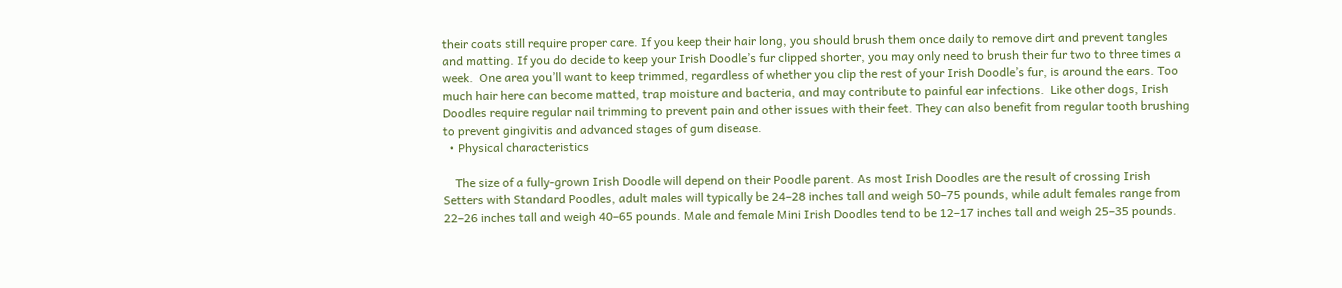their coats still require proper care. If you keep their hair long, you should brush them once daily to remove dirt and prevent tangles and matting. If you do decide to keep your Irish Doodle’s fur clipped shorter, you may only need to brush their fur two to three times a week.  One area you’ll want to keep trimmed, regardless of whether you clip the rest of your Irish Doodle’s fur, is around the ears. Too much hair here can become matted, trap moisture and bacteria, and may contribute to painful ear infections.  Like other dogs, Irish Doodles require regular nail trimming to prevent pain and other issues with their feet. They can also benefit from regular tooth brushing to prevent gingivitis and advanced stages of gum disease.
  • Physical characteristics

    The size of a fully-grown Irish Doodle will depend on their Poodle parent. As most Irish Doodles are the result of crossing Irish Setters with Standard Poodles, adult males will typically be 24–28 inches tall and weigh 50–75 pounds, while adult females range from 22–26 inches tall and weigh 40–65 pounds. Male and female Mini Irish Doodles tend to be 12–17 inches tall and weigh 25–35 pounds.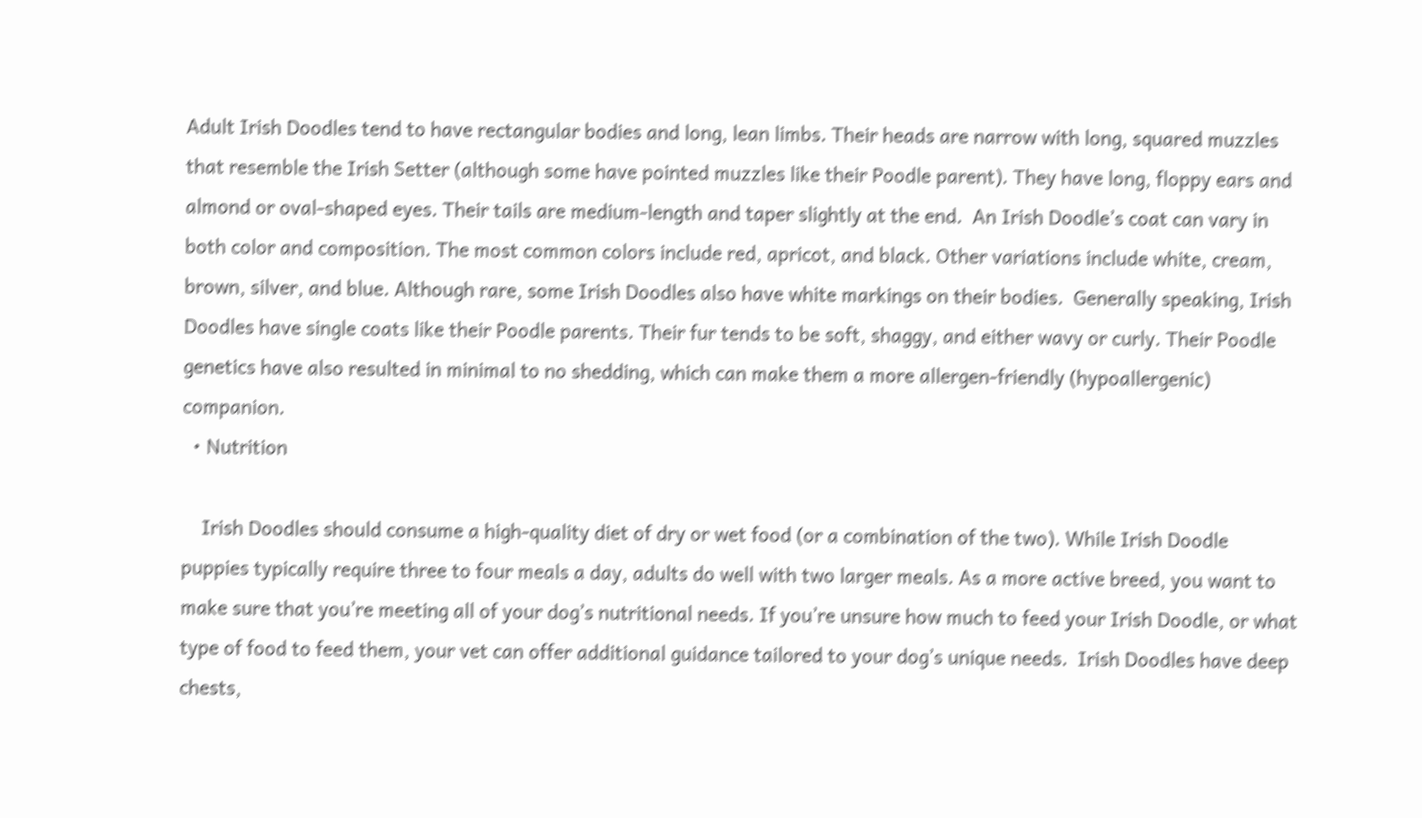Adult Irish Doodles tend to have rectangular bodies and long, lean limbs. Their heads are narrow with long, squared muzzles that resemble the Irish Setter (although some have pointed muzzles like their Poodle parent). They have long, floppy ears and almond or oval-shaped eyes. Their tails are medium-length and taper slightly at the end.  An Irish Doodle’s coat can vary in both color and composition. The most common colors include red, apricot, and black. Other variations include white, cream, brown, silver, and blue. Although rare, some Irish Doodles also have white markings on their bodies.  Generally speaking, Irish Doodles have single coats like their Poodle parents. Their fur tends to be soft, shaggy, and either wavy or curly. Their Poodle genetics have also resulted in minimal to no shedding, which can make them a more allergen-friendly (hypoallergenic) companion.
  • Nutrition

    Irish Doodles should consume a high-quality diet of dry or wet food (or a combination of the two). While Irish Doodle puppies typically require three to four meals a day, adults do well with two larger meals. As a more active breed, you want to make sure that you’re meeting all of your dog’s nutritional needs. If you’re unsure how much to feed your Irish Doodle, or what type of food to feed them, your vet can offer additional guidance tailored to your dog’s unique needs.  Irish Doodles have deep chests,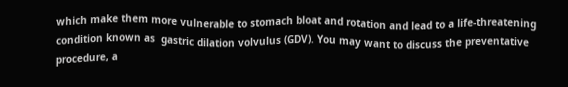which make them more vulnerable to stomach bloat and rotation and lead to a life-threatening condition known as  gastric dilation volvulus (GDV). You may want to discuss the preventative procedure, a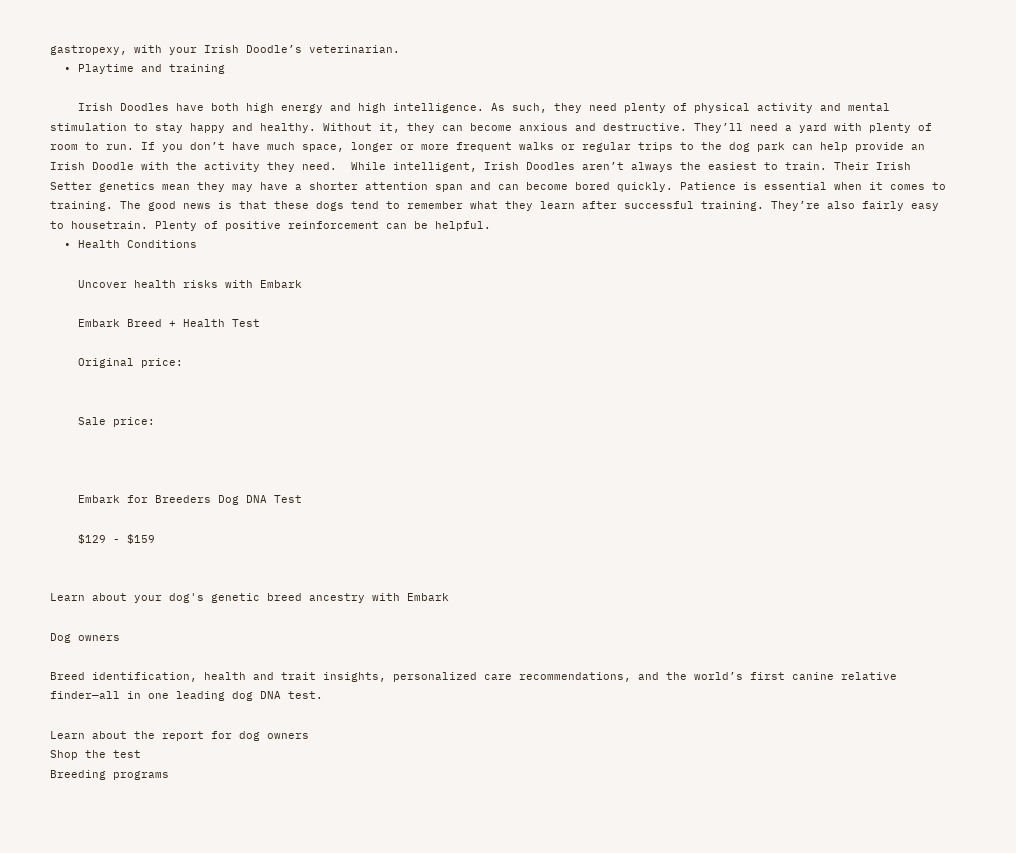gastropexy, with your Irish Doodle’s veterinarian.
  • Playtime and training

    Irish Doodles have both high energy and high intelligence. As such, they need plenty of physical activity and mental stimulation to stay happy and healthy. Without it, they can become anxious and destructive. They’ll need a yard with plenty of room to run. If you don’t have much space, longer or more frequent walks or regular trips to the dog park can help provide an Irish Doodle with the activity they need.  While intelligent, Irish Doodles aren’t always the easiest to train. Their Irish Setter genetics mean they may have a shorter attention span and can become bored quickly. Patience is essential when it comes to training. The good news is that these dogs tend to remember what they learn after successful training. They’re also fairly easy to housetrain. Plenty of positive reinforcement can be helpful.
  • Health Conditions

    Uncover health risks with Embark

    Embark Breed + Health Test

    Original price:


    Sale price:



    Embark for Breeders Dog DNA Test

    $129 - $159


Learn about your dog's genetic breed ancestry with Embark

Dog owners

Breed identification, health and trait insights, personalized care recommendations, and the world’s first canine relative finder—all in one leading dog DNA test.

Learn about the report for dog owners
Shop the test
Breeding programs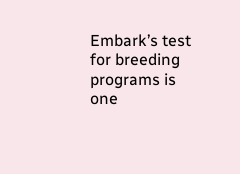Embark’s test for breeding programs is one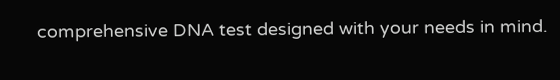comprehensive DNA test designed with your needs in mind.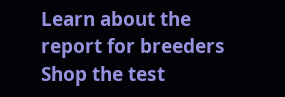Learn about the report for breeders
Shop the test